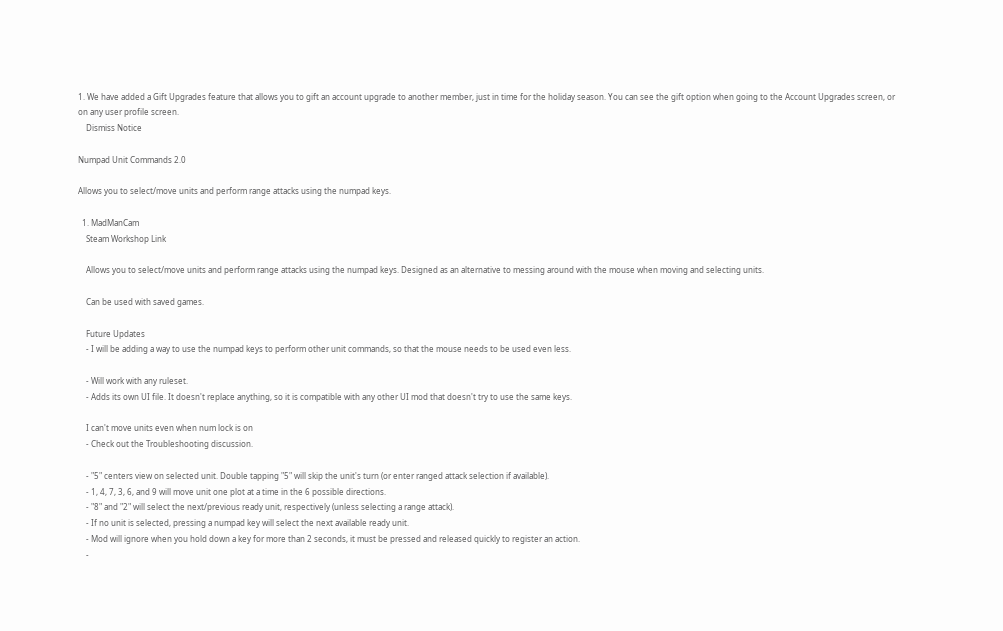1. We have added a Gift Upgrades feature that allows you to gift an account upgrade to another member, just in time for the holiday season. You can see the gift option when going to the Account Upgrades screen, or on any user profile screen.
    Dismiss Notice

Numpad Unit Commands 2.0

Allows you to select/move units and perform range attacks using the numpad keys.

  1. MadManCam
    Steam Workshop Link

    Allows you to select/move units and perform range attacks using the numpad keys. Designed as an alternative to messing around with the mouse when moving and selecting units.

    Can be used with saved games.

    Future Updates
    - I will be adding a way to use the numpad keys to perform other unit commands, so that the mouse needs to be used even less.

    - Will work with any ruleset.
    - Adds its own UI file. It doesn't replace anything, so it is compatible with any other UI mod that doesn't try to use the same keys.

    I can't move units even when num lock is on
    - Check out the Troubleshooting discussion.

    - "5" centers view on selected unit. Double tapping "5" will skip the unit's turn (or enter ranged attack selection if available).
    - 1, 4, 7, 3, 6, and 9 will move unit one plot at a time in the 6 possible directions.
    - "8" and "2" will select the next/previous ready unit, respectively (unless selecting a range attack).
    - If no unit is selected, pressing a numpad key will select the next available ready unit.
    - Mod will ignore when you hold down a key for more than 2 seconds, it must be pressed and released quickly to register an action.
    -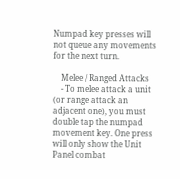Numpad key presses will not queue any movements for the next turn.

    Melee / Ranged Attacks
    - To melee attack a unit (or range attack an adjacent one), you must double tap the numpad movement key. One press will only show the Unit Panel combat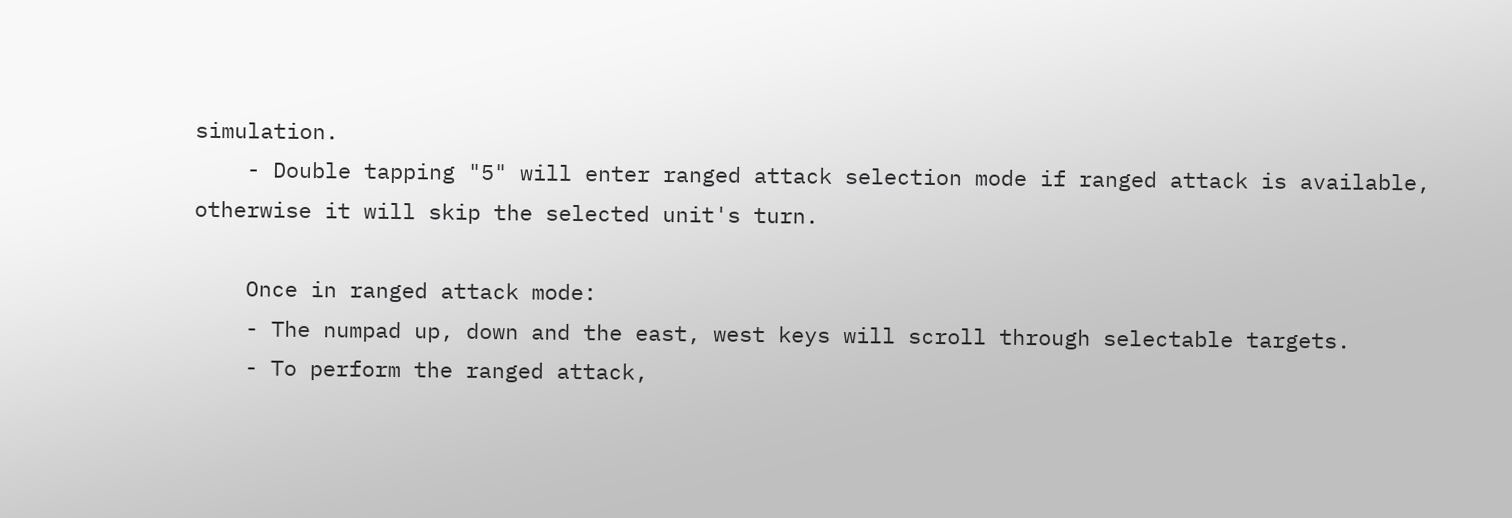simulation.
    - Double tapping "5" will enter ranged attack selection mode if ranged attack is available, otherwise it will skip the selected unit's turn.

    Once in ranged attack mode:
    - The numpad up, down and the east, west keys will scroll through selectable targets.
    - To perform the ranged attack,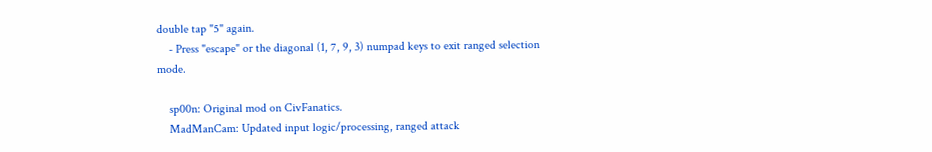double tap "5" again.
    - Press "escape" or the diagonal (1, 7, 9, 3) numpad keys to exit ranged selection mode.

    sp00n: Original mod on CivFanatics.
    MadManCam: Updated input logic/processing, ranged attack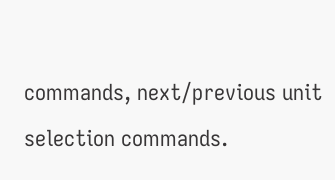commands, next/previous unit selection commands.